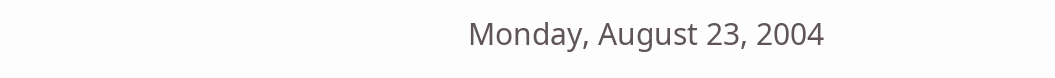Monday, August 23, 2004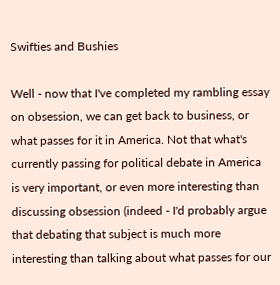Swifties and Bushies

Well - now that I've completed my rambling essay on obsession, we can get back to business, or what passes for it in America. Not that what's currently passing for political debate in America is very important, or even more interesting than discussing obsession (indeed - I'd probably argue that debating that subject is much more interesting than talking about what passes for our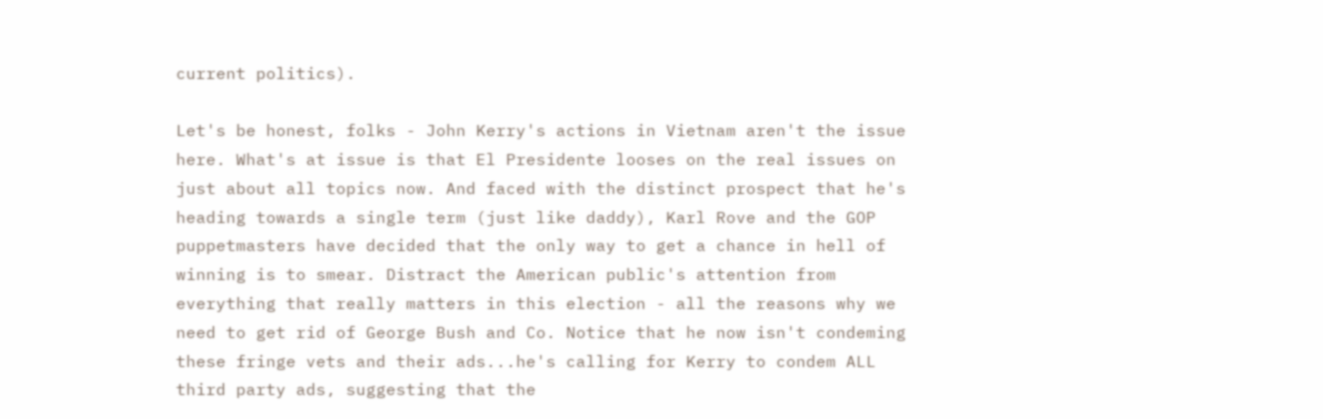current politics).

Let's be honest, folks - John Kerry's actions in Vietnam aren't the issue here. What's at issue is that El Presidente looses on the real issues on just about all topics now. And faced with the distinct prospect that he's heading towards a single term (just like daddy), Karl Rove and the GOP puppetmasters have decided that the only way to get a chance in hell of winning is to smear. Distract the American public's attention from everything that really matters in this election - all the reasons why we need to get rid of George Bush and Co. Notice that he now isn't condeming these fringe vets and their ads...he's calling for Kerry to condem ALL third party ads, suggesting that the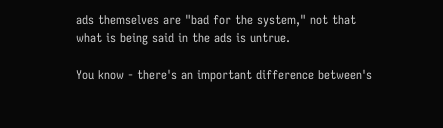ads themselves are "bad for the system," not that what is being said in the ads is untrue.

You know - there's an important difference between's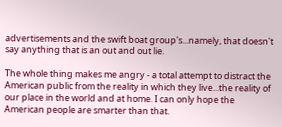advertisements and the swift boat group's...namely, that doesn't say anything that is an out and out lie.

The whole thing makes me angry - a total attempt to distract the American public from the reality in which they live...the reality of our place in the world and at home. I can only hope the American people are smarter than that.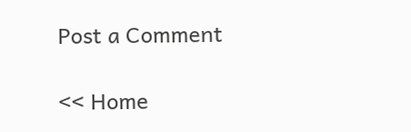Post a Comment

<< Home